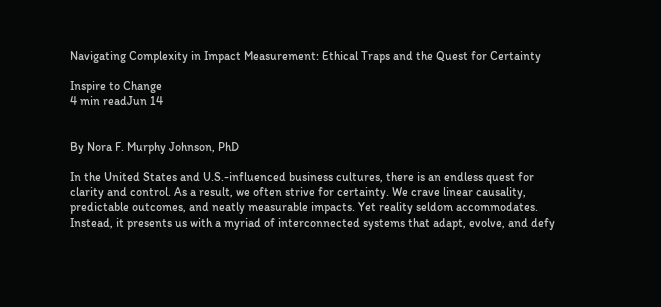Navigating Complexity in Impact Measurement: Ethical Traps and the Quest for Certainty

Inspire to Change
4 min readJun 14


By Nora F. Murphy Johnson, PhD

In the United States and U.S.-influenced business cultures, there is an endless quest for clarity and control. As a result, we often strive for certainty. We crave linear causality, predictable outcomes, and neatly measurable impacts. Yet reality seldom accommodates. Instead, it presents us with a myriad of interconnected systems that adapt, evolve, and defy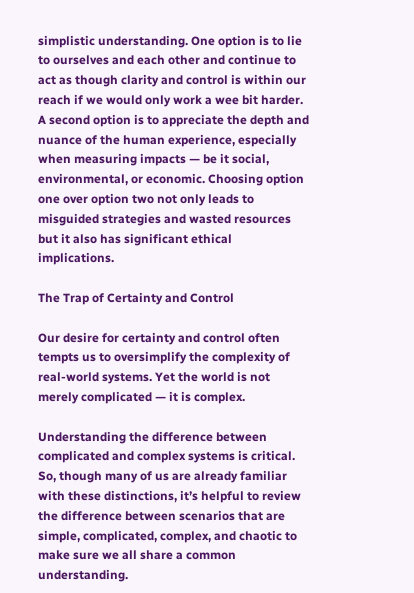simplistic understanding. One option is to lie to ourselves and each other and continue to act as though clarity and control is within our reach if we would only work a wee bit harder. A second option is to appreciate the depth and nuance of the human experience, especially when measuring impacts — be it social, environmental, or economic. Choosing option one over option two not only leads to misguided strategies and wasted resources but it also has significant ethical implications.

The Trap of Certainty and Control

Our desire for certainty and control often tempts us to oversimplify the complexity of real-world systems. Yet the world is not merely complicated — it is complex.

Understanding the difference between complicated and complex systems is critical. So, though many of us are already familiar with these distinctions, it’s helpful to review the difference between scenarios that are simple, complicated, complex, and chaotic to make sure we all share a common understanding.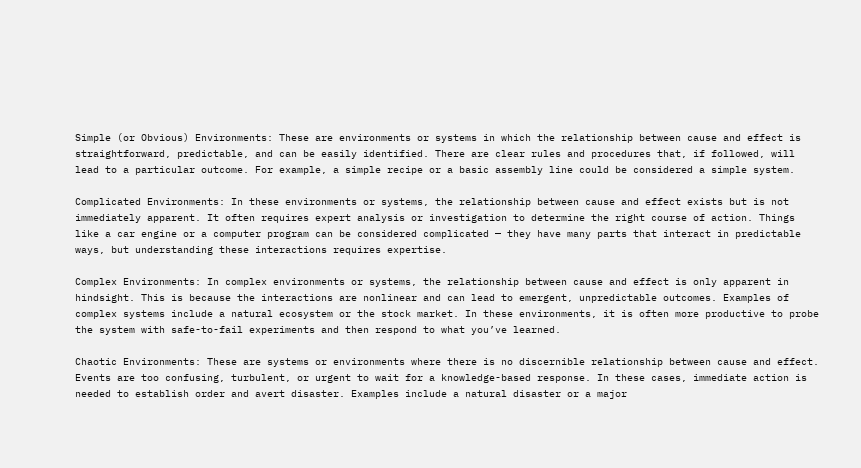Simple (or Obvious) Environments: These are environments or systems in which the relationship between cause and effect is straightforward, predictable, and can be easily identified. There are clear rules and procedures that, if followed, will lead to a particular outcome. For example, a simple recipe or a basic assembly line could be considered a simple system.

Complicated Environments: In these environments or systems, the relationship between cause and effect exists but is not immediately apparent. It often requires expert analysis or investigation to determine the right course of action. Things like a car engine or a computer program can be considered complicated — they have many parts that interact in predictable ways, but understanding these interactions requires expertise.

Complex Environments: In complex environments or systems, the relationship between cause and effect is only apparent in hindsight. This is because the interactions are nonlinear and can lead to emergent, unpredictable outcomes. Examples of complex systems include a natural ecosystem or the stock market. In these environments, it is often more productive to probe the system with safe-to-fail experiments and then respond to what you’ve learned.

Chaotic Environments: These are systems or environments where there is no discernible relationship between cause and effect. Events are too confusing, turbulent, or urgent to wait for a knowledge-based response. In these cases, immediate action is needed to establish order and avert disaster. Examples include a natural disaster or a major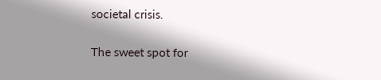societal crisis.

The sweet spot for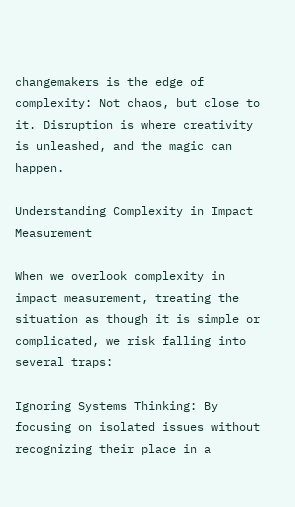changemakers is the edge of complexity: Not chaos, but close to it. Disruption is where creativity is unleashed, and the magic can happen.

Understanding Complexity in Impact Measurement

When we overlook complexity in impact measurement, treating the situation as though it is simple or complicated, we risk falling into several traps:

Ignoring Systems Thinking: By focusing on isolated issues without recognizing their place in a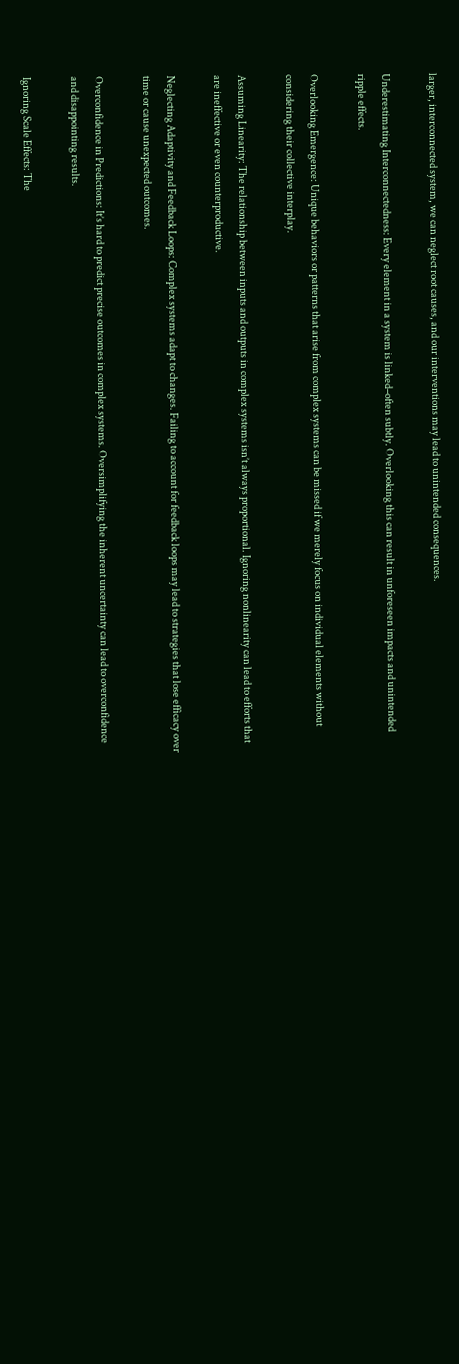larger, interconnected system, we can neglect root causes, and our interventions may lead to unintended consequences.

Underestimating Interconnectedness: Every element in a system is linked–often subtly. Overlooking this can result in unforeseen impacts and unintended ripple effects.

Overlooking Emergence: Unique behaviors or patterns that arise from complex systems can be missed if we merely focus on individual elements without considering their collective interplay.

Assuming Linearity: The relationship between inputs and outputs in complex systems isn’t always proportional. Ignoring nonlinearity can lead to efforts that are ineffective or even counterproductive.

Neglecting Adaptivity and Feedback Loops: Complex systems adapt to changes. Failing to account for feedback loops may lead to strategies that lose efficacy over time or cause unexpected outcomes.

Overconfidence in Predictions: It’s hard to predict precise outcomes in complex systems. Oversimplifying the inherent uncertainty can lead to overconfidence and disappointing results.

Ignoring Scale Effects: The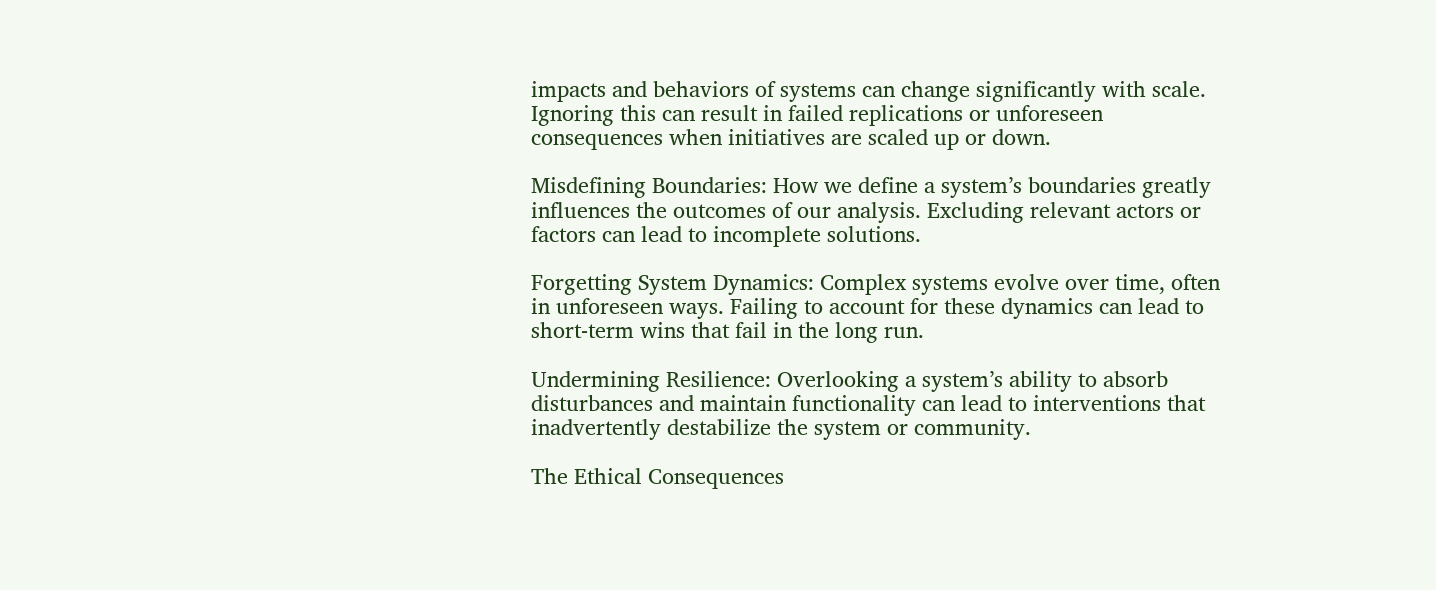impacts and behaviors of systems can change significantly with scale. Ignoring this can result in failed replications or unforeseen consequences when initiatives are scaled up or down.

Misdefining Boundaries: How we define a system’s boundaries greatly influences the outcomes of our analysis. Excluding relevant actors or factors can lead to incomplete solutions.

Forgetting System Dynamics: Complex systems evolve over time, often in unforeseen ways. Failing to account for these dynamics can lead to short-term wins that fail in the long run.

Undermining Resilience: Overlooking a system’s ability to absorb disturbances and maintain functionality can lead to interventions that inadvertently destabilize the system or community.

The Ethical Consequences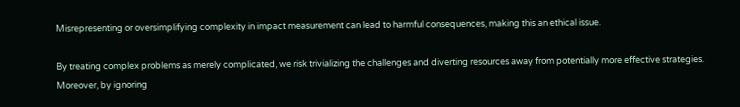Misrepresenting or oversimplifying complexity in impact measurement can lead to harmful consequences, making this an ethical issue.

By treating complex problems as merely complicated, we risk trivializing the challenges and diverting resources away from potentially more effective strategies. Moreover, by ignoring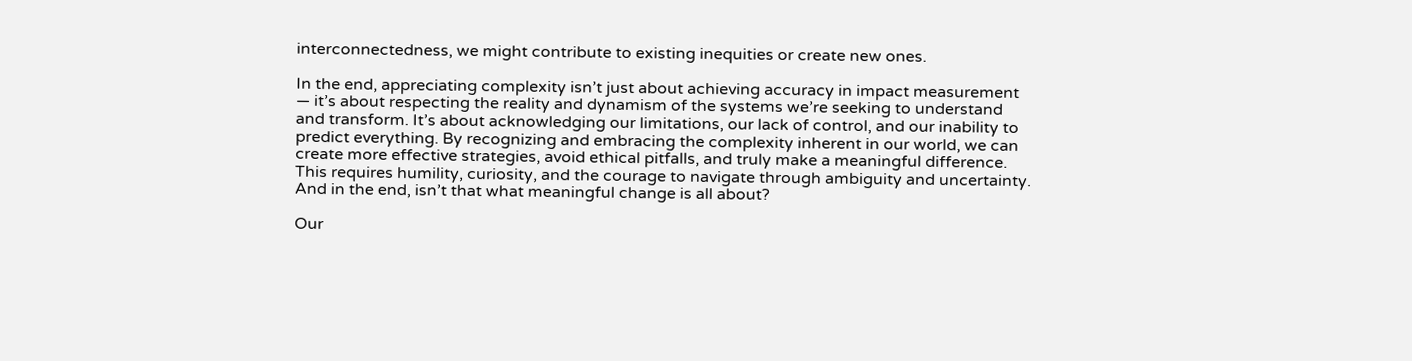interconnectedness, we might contribute to existing inequities or create new ones.

In the end, appreciating complexity isn’t just about achieving accuracy in impact measurement — it’s about respecting the reality and dynamism of the systems we’re seeking to understand and transform. It’s about acknowledging our limitations, our lack of control, and our inability to predict everything. By recognizing and embracing the complexity inherent in our world, we can create more effective strategies, avoid ethical pitfalls, and truly make a meaningful difference. This requires humility, curiosity, and the courage to navigate through ambiguity and uncertainty. And in the end, isn’t that what meaningful change is all about?

Our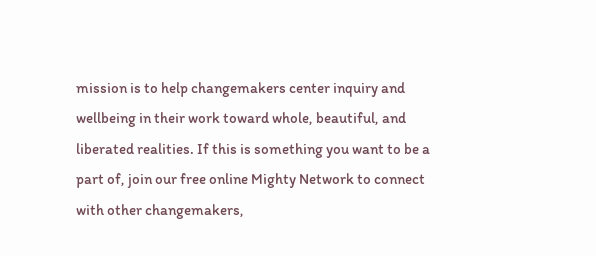mission is to help changemakers center inquiry and wellbeing in their work toward whole, beautiful, and liberated realities. If this is something you want to be a part of, join our free online Mighty Network to connect with other changemakers,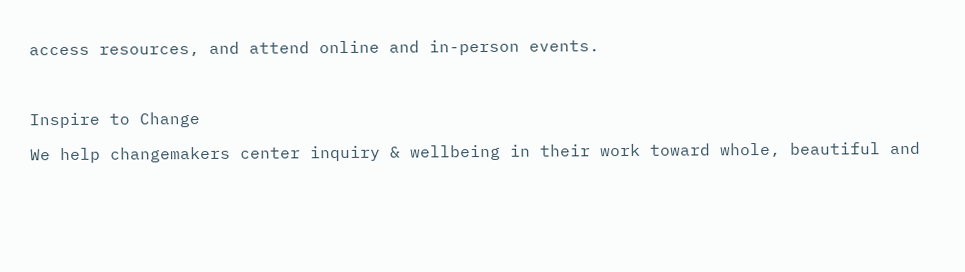access resources, and attend online and in-person events.



Inspire to Change

We help changemakers center inquiry & wellbeing in their work toward whole, beautiful and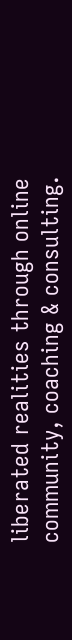liberated realities through online community, coaching & consulting.